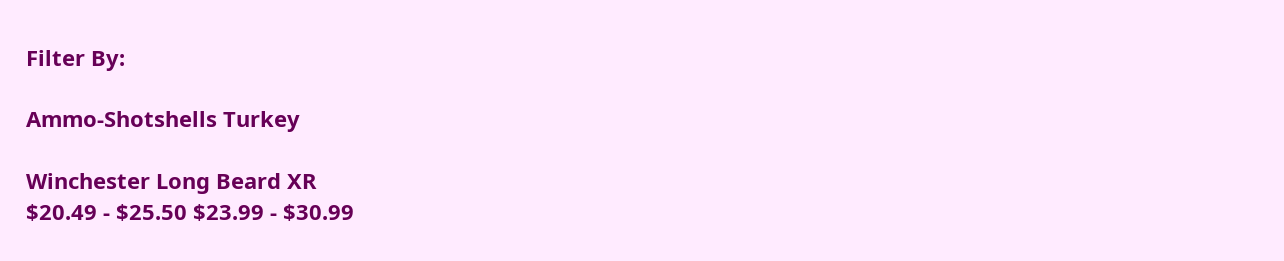Filter By:

Ammo-Shotshells Turkey

Winchester Long Beard XR
$20.49 - $25.50 $23.99 - $30.99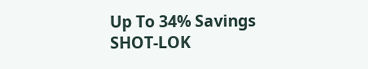Up To 34% Savings
SHOT-LOK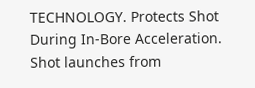TECHNOLOGY. Protects Shot During In-Bore Acceleration. Shot launches from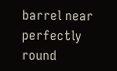barrel near perfectly round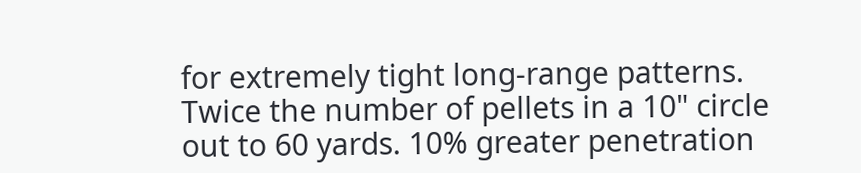for extremely tight long-range patterns. Twice the number of pellets in a 10" circle out to 60 yards. 10% greater penetration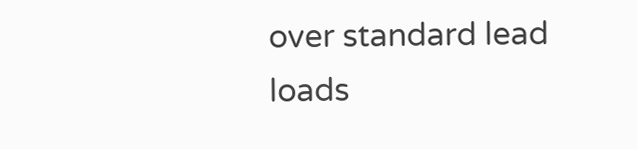over standard lead loads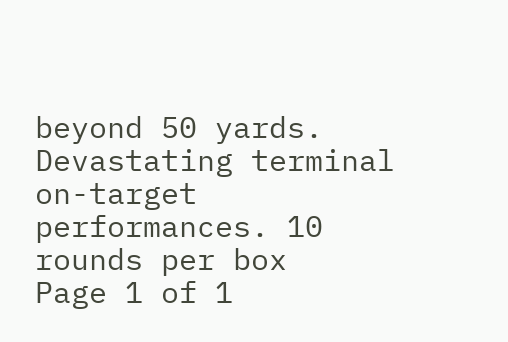beyond 50 yards. Devastating terminal on-target performances. 10 rounds per box
Page 1 of 1